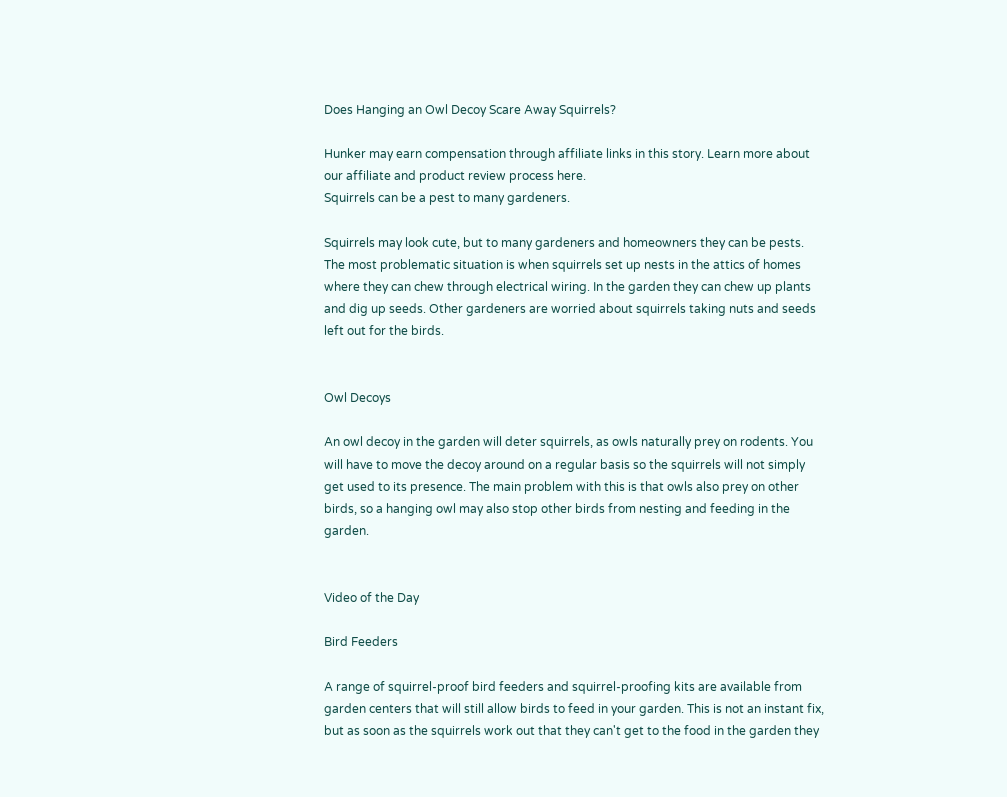Does Hanging an Owl Decoy Scare Away Squirrels?

Hunker may earn compensation through affiliate links in this story. Learn more about our affiliate and product review process here.
Squirrels can be a pest to many gardeners.

Squirrels may look cute, but to many gardeners and homeowners they can be pests. The most problematic situation is when squirrels set up nests in the attics of homes where they can chew through electrical wiring. In the garden they can chew up plants and dig up seeds. Other gardeners are worried about squirrels taking nuts and seeds left out for the birds.


Owl Decoys

An owl decoy in the garden will deter squirrels, as owls naturally prey on rodents. You will have to move the decoy around on a regular basis so the squirrels will not simply get used to its presence. The main problem with this is that owls also prey on other birds, so a hanging owl may also stop other birds from nesting and feeding in the garden.


Video of the Day

Bird Feeders

A range of squirrel-proof bird feeders and squirrel-proofing kits are available from garden centers that will still allow birds to feed in your garden. This is not an instant fix, but as soon as the squirrels work out that they can't get to the food in the garden they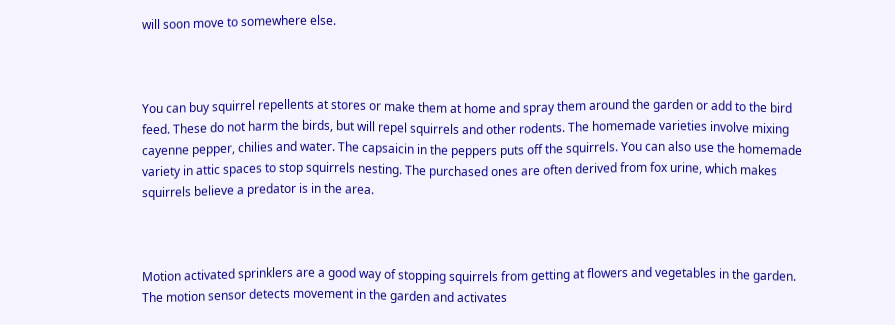will soon move to somewhere else.



You can buy squirrel repellents at stores or make them at home and spray them around the garden or add to the bird feed. These do not harm the birds, but will repel squirrels and other rodents. The homemade varieties involve mixing cayenne pepper, chilies and water. The capsaicin in the peppers puts off the squirrels. You can also use the homemade variety in attic spaces to stop squirrels nesting. The purchased ones are often derived from fox urine, which makes squirrels believe a predator is in the area.



Motion activated sprinklers are a good way of stopping squirrels from getting at flowers and vegetables in the garden. The motion sensor detects movement in the garden and activates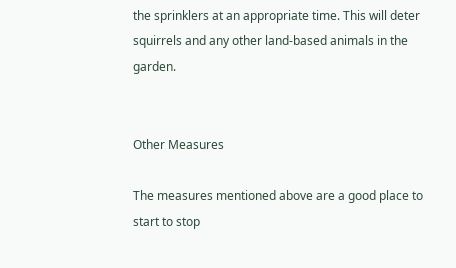the sprinklers at an appropriate time. This will deter squirrels and any other land-based animals in the garden.


Other Measures

The measures mentioned above are a good place to start to stop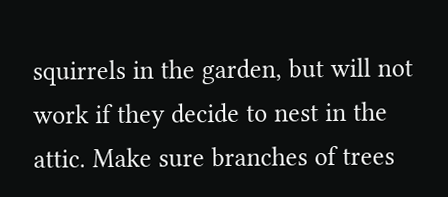squirrels in the garden, but will not work if they decide to nest in the attic. Make sure branches of trees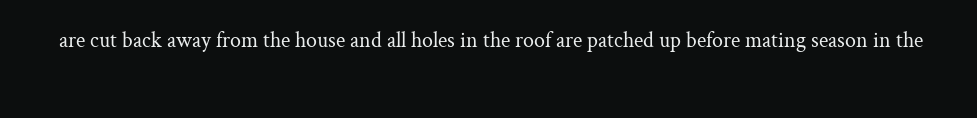are cut back away from the house and all holes in the roof are patched up before mating season in the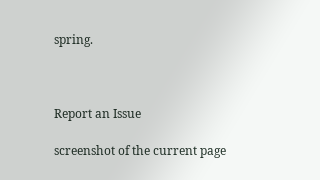spring.



Report an Issue

screenshot of the current page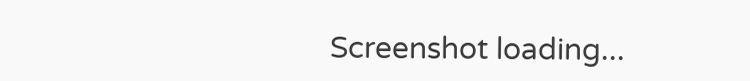Screenshot loading...